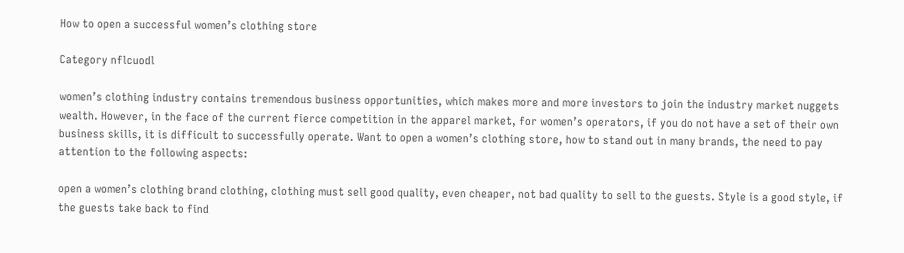How to open a successful women’s clothing store

Category nflcuodl

women’s clothing industry contains tremendous business opportunities, which makes more and more investors to join the industry market nuggets wealth. However, in the face of the current fierce competition in the apparel market, for women’s operators, if you do not have a set of their own business skills, it is difficult to successfully operate. Want to open a women’s clothing store, how to stand out in many brands, the need to pay attention to the following aspects:

open a women’s clothing brand clothing, clothing must sell good quality, even cheaper, not bad quality to sell to the guests. Style is a good style, if the guests take back to find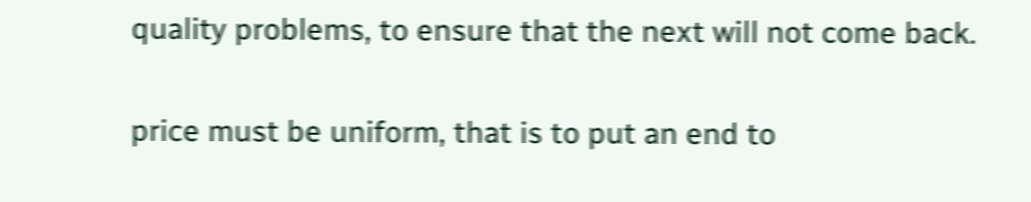quality problems, to ensure that the next will not come back.

price must be uniform, that is to put an end to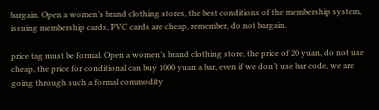bargain. Open a women’s brand clothing stores, the best conditions of the membership system, issuing membership cards, PVC cards are cheap, remember, do not bargain.

price tag must be formal. Open a women’s brand clothing store, the price of 20 yuan, do not use cheap, the price for conditional can buy 1000 yuan a bar, even if we don’t use bar code, we are going through such a formal commodity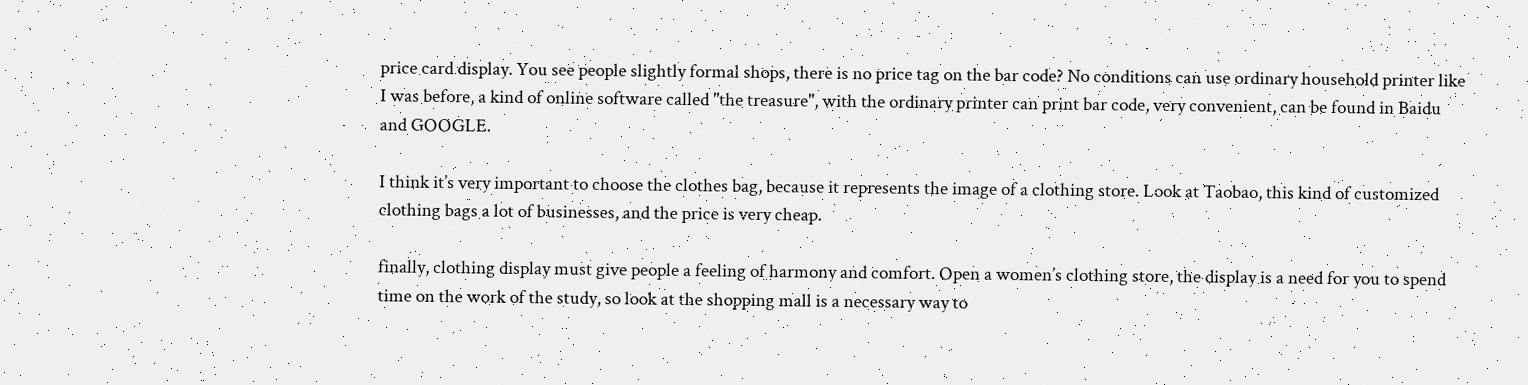price card display. You see people slightly formal shops, there is no price tag on the bar code? No conditions can use ordinary household printer like I was before, a kind of online software called "the treasure", with the ordinary printer can print bar code, very convenient, can be found in Baidu and GOOGLE.

I think it’s very important to choose the clothes bag, because it represents the image of a clothing store. Look at Taobao, this kind of customized clothing bags a lot of businesses, and the price is very cheap.

finally, clothing display must give people a feeling of harmony and comfort. Open a women’s clothing store, the display is a need for you to spend time on the work of the study, so look at the shopping mall is a necessary way to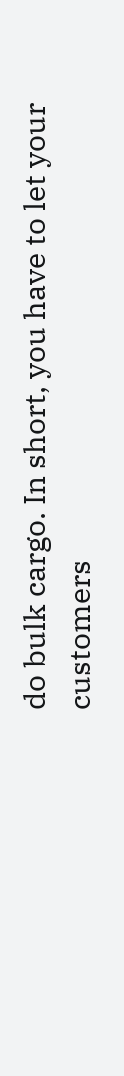do bulk cargo. In short, you have to let your customers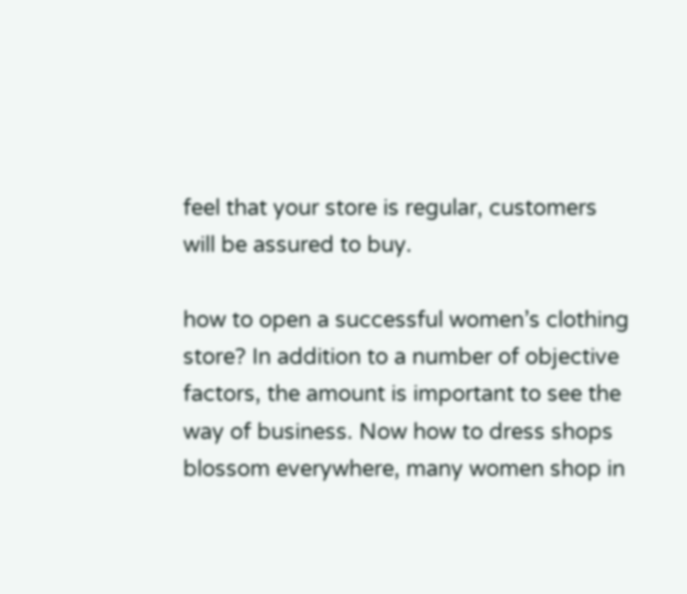feel that your store is regular, customers will be assured to buy.

how to open a successful women’s clothing store? In addition to a number of objective factors, the amount is important to see the way of business. Now how to dress shops blossom everywhere, many women shop in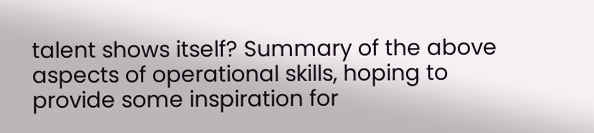talent shows itself? Summary of the above aspects of operational skills, hoping to provide some inspiration for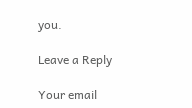you.

Leave a Reply

Your email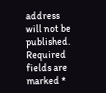address will not be published. Required fields are marked *